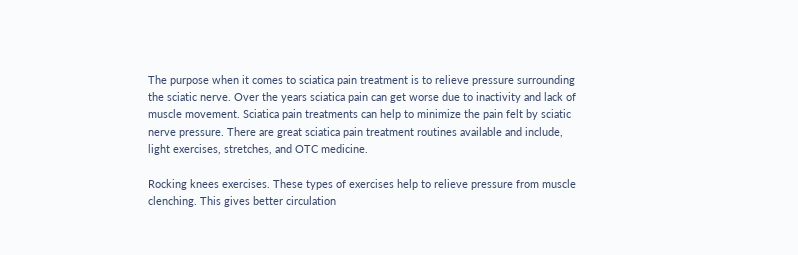The purpose when it comes to sciatica pain treatment is to relieve pressure surrounding the sciatic nerve. Over the years sciatica pain can get worse due to inactivity and lack of muscle movement. Sciatica pain treatments can help to minimize the pain felt by sciatic nerve pressure. There are great sciatica pain treatment routines available and include, light exercises, stretches, and OTC medicine.

Rocking knees exercises. These types of exercises help to relieve pressure from muscle clenching. This gives better circulation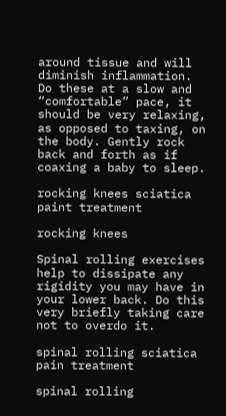around tissue and will diminish inflammation. Do these at a slow and “comfortable” pace, it should be very relaxing, as opposed to taxing, on the body. Gently rock back and forth as if coaxing a baby to sleep.

rocking knees sciatica paint treatment

rocking knees

Spinal rolling exercises help to dissipate any rigidity you may have in your lower back. Do this very briefly taking care not to overdo it.

spinal rolling sciatica pain treatment

spinal rolling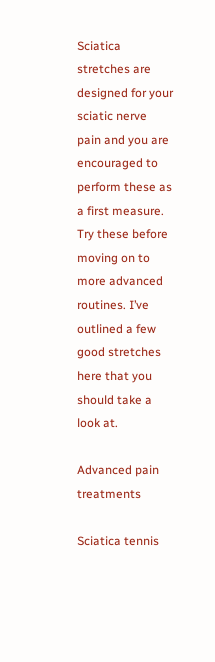Sciatica stretches are designed for your sciatic nerve pain and you are encouraged to perform these as a first measure. Try these before moving on to more advanced routines. I’ve outlined a few good stretches here that you should take a look at.

Advanced pain treatments

Sciatica tennis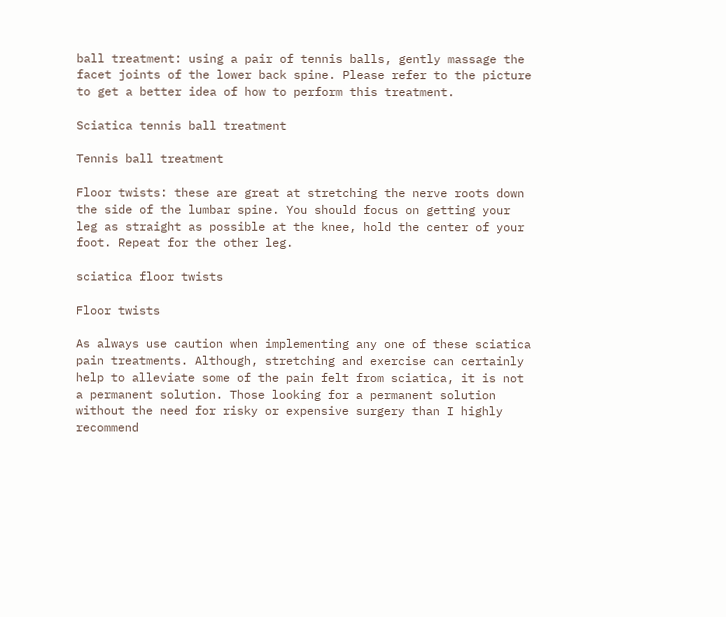ball treatment: using a pair of tennis balls, gently massage the facet joints of the lower back spine. Please refer to the picture to get a better idea of how to perform this treatment.

Sciatica tennis ball treatment

Tennis ball treatment

Floor twists: these are great at stretching the nerve roots down the side of the lumbar spine. You should focus on getting your leg as straight as possible at the knee, hold the center of your foot. Repeat for the other leg.

sciatica floor twists

Floor twists

As always use caution when implementing any one of these sciatica pain treatments. Although, stretching and exercise can certainly help to alleviate some of the pain felt from sciatica, it is not a permanent solution. Those looking for a permanent solution without the need for risky or expensive surgery than I highly recommend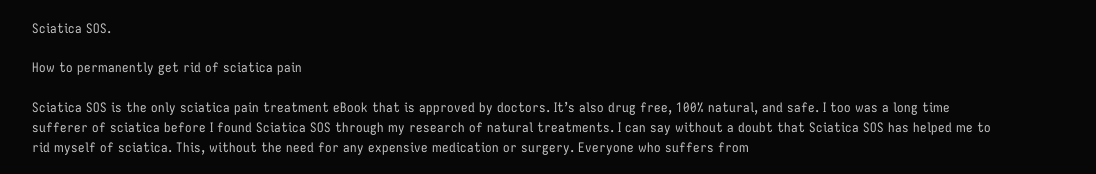Sciatica SOS.

How to permanently get rid of sciatica pain

Sciatica SOS is the only sciatica pain treatment eBook that is approved by doctors. It’s also drug free, 100% natural, and safe. I too was a long time sufferer of sciatica before I found Sciatica SOS through my research of natural treatments. I can say without a doubt that Sciatica SOS has helped me to rid myself of sciatica. This, without the need for any expensive medication or surgery. Everyone who suffers from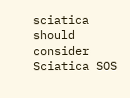sciatica should consider Sciatica SOS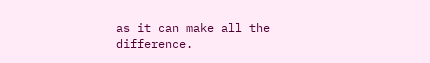as it can make all the difference.